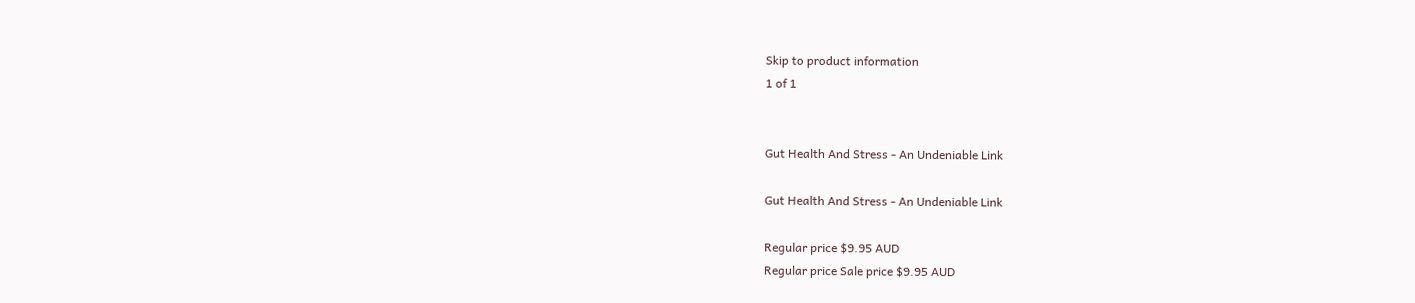Skip to product information
1 of 1


Gut Health And Stress - An Undeniable Link

Gut Health And Stress - An Undeniable Link

Regular price $9.95 AUD
Regular price Sale price $9.95 AUD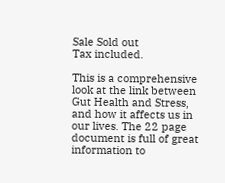Sale Sold out
Tax included.

This is a comprehensive look at the link between Gut Health and Stress, and how it affects us in our lives. The 22 page document is full of great information to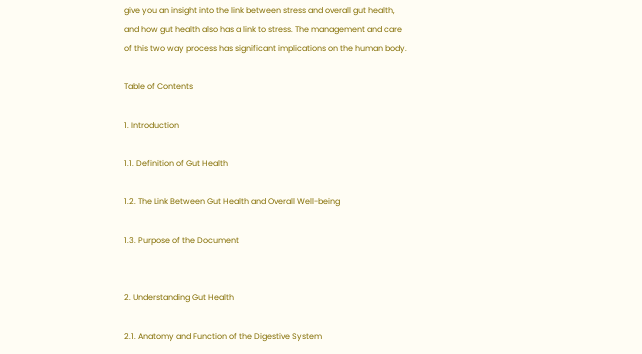give you an insight into the link between stress and overall gut health, and how gut health also has a link to stress. The management and care of this two way process has significant implications on the human body.

Table of Contents

1. Introduction

1.1. Definition of Gut Health

1.2. The Link Between Gut Health and Overall Well-being

1.3. Purpose of the Document


2. Understanding Gut Health

2.1. Anatomy and Function of the Digestive System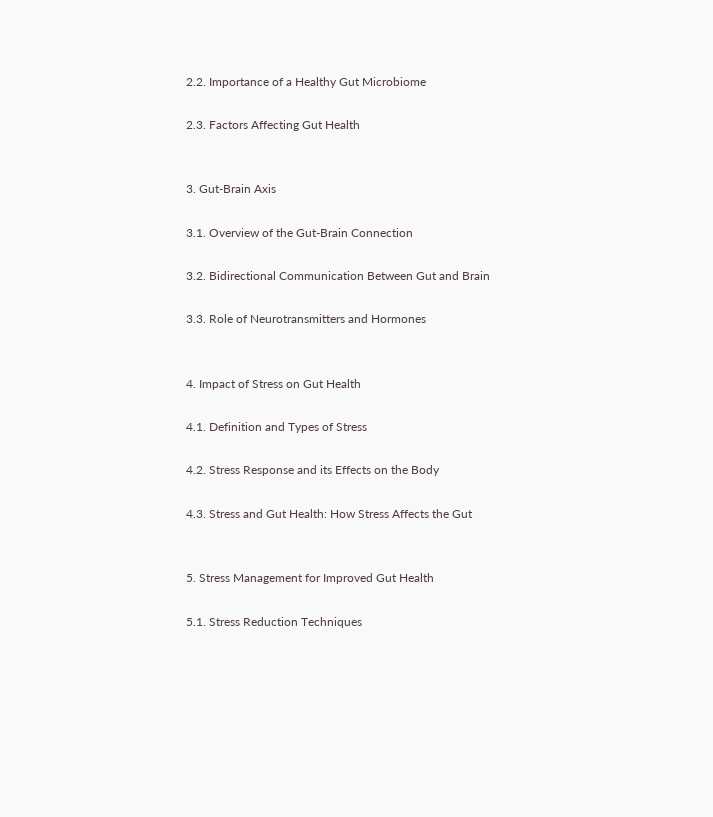2.2. Importance of a Healthy Gut Microbiome

2.3. Factors Affecting Gut Health


3. Gut-Brain Axis

3.1. Overview of the Gut-Brain Connection

3.2. Bidirectional Communication Between Gut and Brain

3.3. Role of Neurotransmitters and Hormones


4. Impact of Stress on Gut Health

4.1. Definition and Types of Stress

4.2. Stress Response and its Effects on the Body

4.3. Stress and Gut Health: How Stress Affects the Gut


5. Stress Management for Improved Gut Health

5.1. Stress Reduction Techniques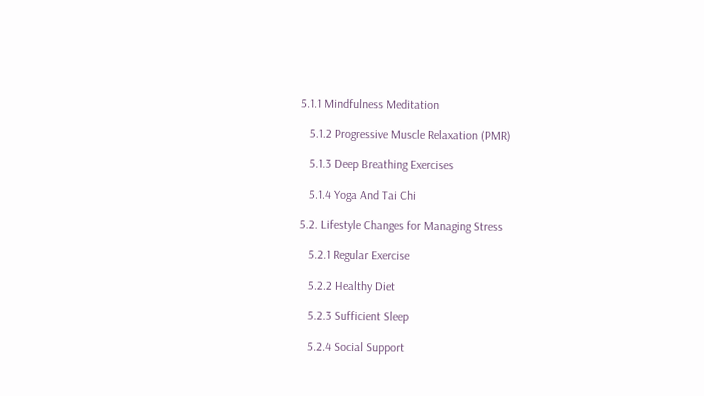5.1.1 Mindfulness Meditation

   5.1.2 Progressive Muscle Relaxation (PMR)

   5.1.3 Deep Breathing Exercises

   5.1.4 Yoga And Tai Chi

5.2. Lifestyle Changes for Managing Stress

   5.2.1 Regular Exercise

   5.2.2 Healthy Diet

   5.2.3 Sufficient Sleep

   5.2.4 Social Support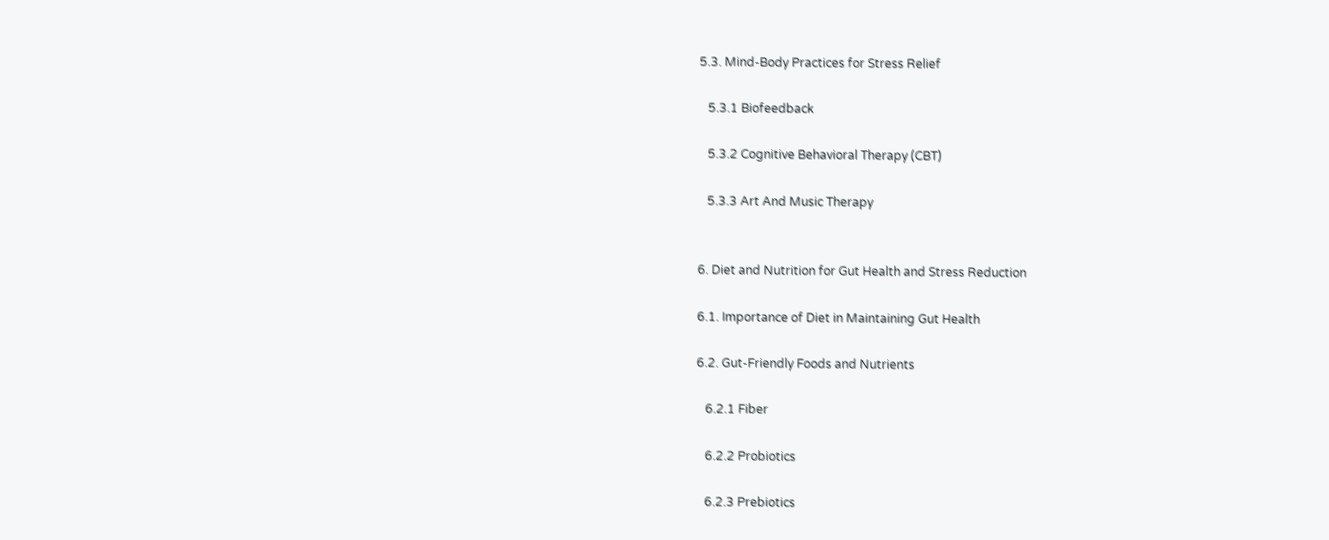5.3. Mind-Body Practices for Stress Relief

   5.3.1 Biofeedback

   5.3.2 Cognitive Behavioral Therapy (CBT)

   5.3.3 Art And Music Therapy


6. Diet and Nutrition for Gut Health and Stress Reduction

6.1. Importance of Diet in Maintaining Gut Health

6.2. Gut-Friendly Foods and Nutrients

   6.2.1 Fiber

   6.2.2 Probiotics

   6.2.3 Prebiotics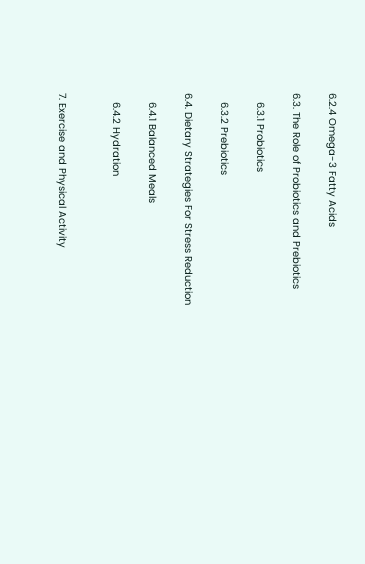6.2.4 Omega-3 Fatty Acids

6.3. The Role of Probiotics and Prebiotics

   6.3.1 Probiotics

   6.3.2 Prebiotics

6.4. Dietary Strategies For Stress Reduction

   6.4.1 Balanced Meals

   6.4.2 Hydration


7. Exercise and Physical Activity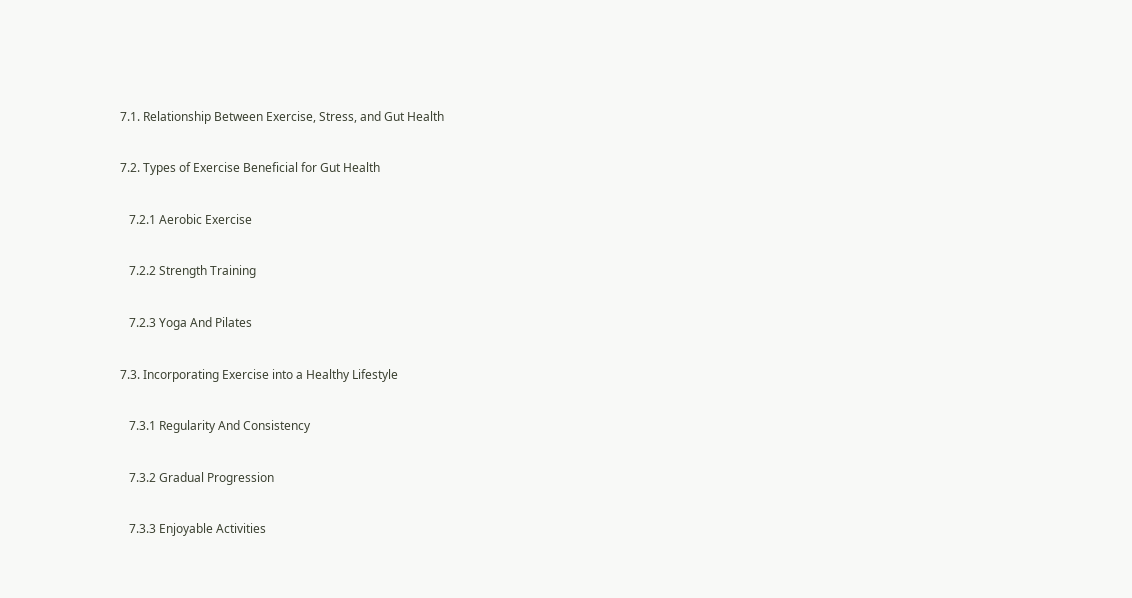7.1. Relationship Between Exercise, Stress, and Gut Health

7.2. Types of Exercise Beneficial for Gut Health

   7.2.1 Aerobic Exercise

   7.2.2 Strength Training

   7.2.3 Yoga And Pilates

7.3. Incorporating Exercise into a Healthy Lifestyle

   7.3.1 Regularity And Consistency

   7.3.2 Gradual Progression

   7.3.3 Enjoyable Activities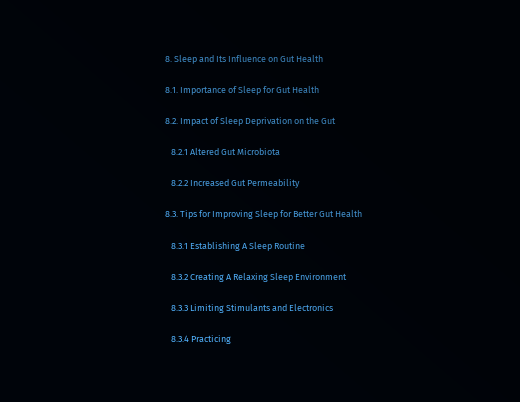8. Sleep and Its Influence on Gut Health

8.1. Importance of Sleep for Gut Health

8.2. Impact of Sleep Deprivation on the Gut

   8.2.1 Altered Gut Microbiota

   8.2.2 Increased Gut Permeability

8.3. Tips for Improving Sleep for Better Gut Health

   8.3.1 Establishing A Sleep Routine

   8.3.2 Creating A Relaxing Sleep Environment

   8.3.3 Limiting Stimulants and Electronics

   8.3.4 Practicing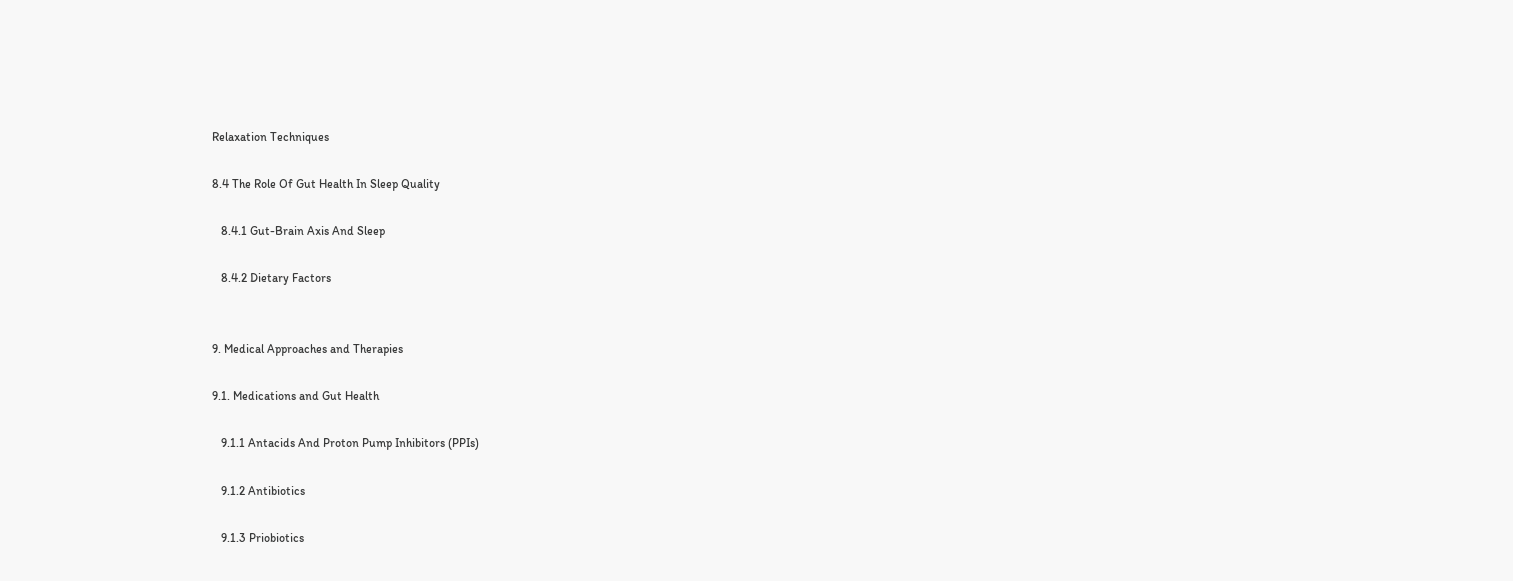Relaxation Techniques

8.4 The Role Of Gut Health In Sleep Quality

   8.4.1 Gut-Brain Axis And Sleep

   8.4.2 Dietary Factors


9. Medical Approaches and Therapies

9.1. Medications and Gut Health

   9.1.1 Antacids And Proton Pump Inhibitors (PPIs)

   9.1.2 Antibiotics

   9.1.3 Priobiotics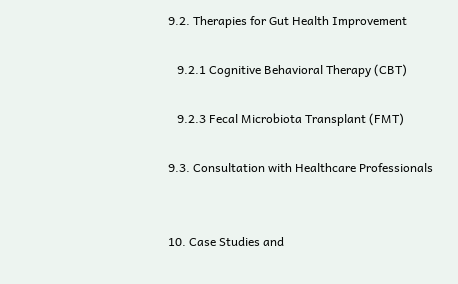9.2. Therapies for Gut Health Improvement

   9.2.1 Cognitive Behavioral Therapy (CBT)

   9.2.3 Fecal Microbiota Transplant (FMT)

9.3. Consultation with Healthcare Professionals


10. Case Studies and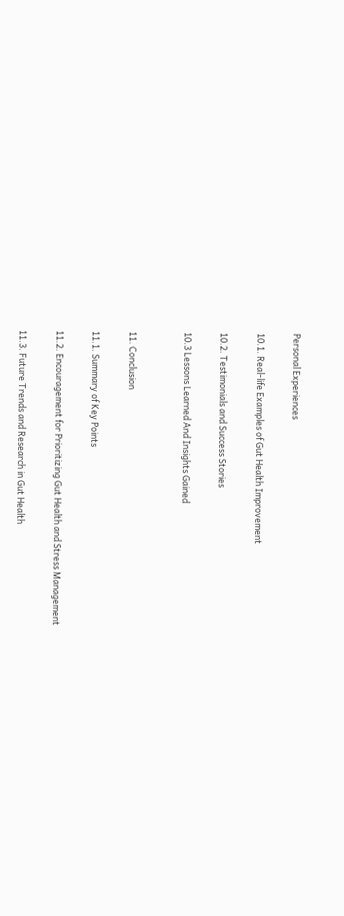Personal Experiences

10.1. Real-life Examples of Gut Health Improvement

10.2. Testimonials and Success Stories

10.3 Lessons Learned And Insights Gained


11. Conclusion

11.1. Summary of Key Points

11.2. Encouragement for Prioritizing Gut Health and Stress Management

11.3. Future Trends and Research in Gut Health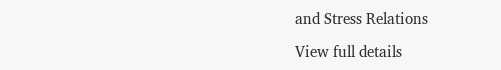and Stress Relations

View full details